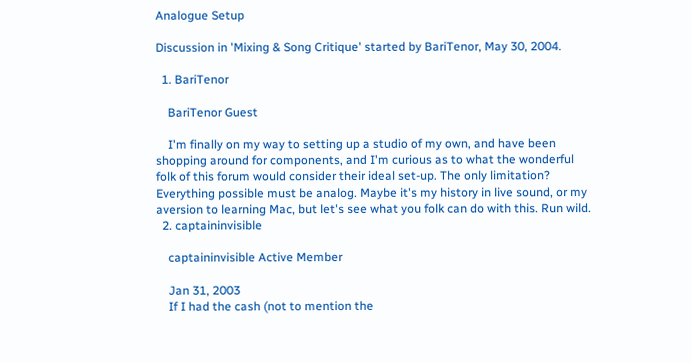Analogue Setup

Discussion in 'Mixing & Song Critique' started by BariTenor, May 30, 2004.

  1. BariTenor

    BariTenor Guest

    I'm finally on my way to setting up a studio of my own, and have been shopping around for components, and I'm curious as to what the wonderful folk of this forum would consider their ideal set-up. The only limitation? Everything possible must be analog. Maybe it's my history in live sound, or my aversion to learning Mac, but let's see what you folk can do with this. Run wild.
  2. captaininvisible

    captaininvisible Active Member

    Jan 31, 2003
    If I had the cash (not to mention the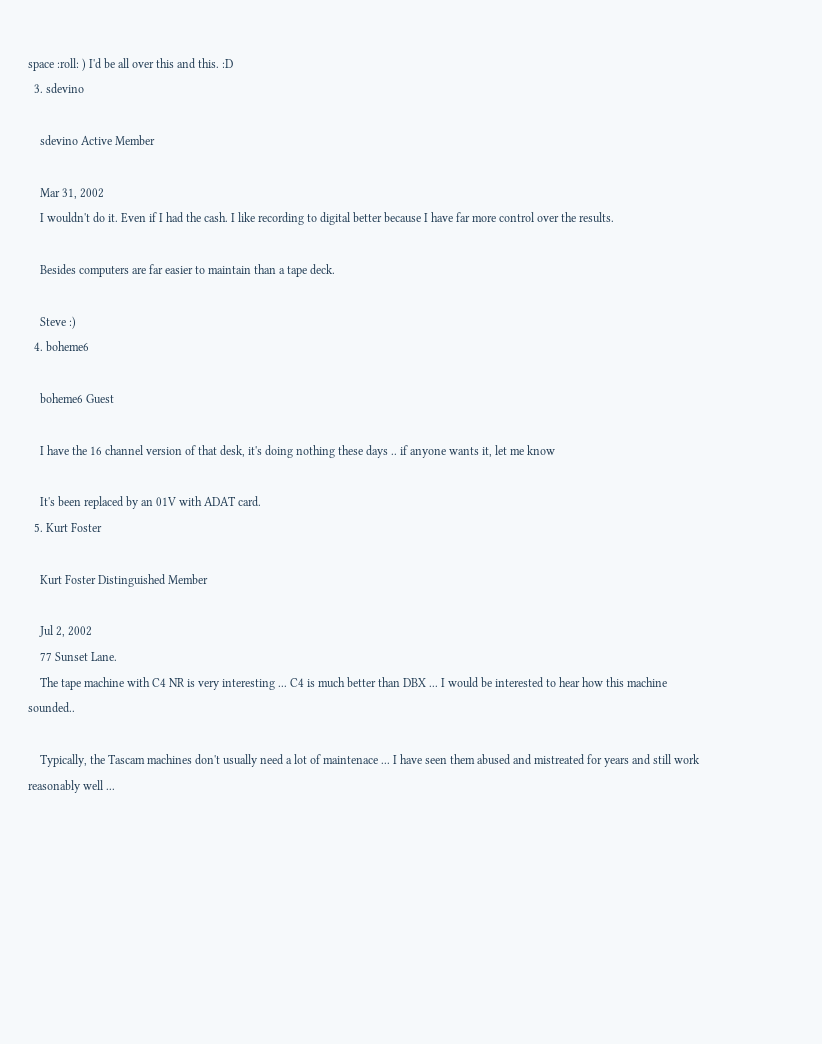space :roll: ) I'd be all over this and this. :D
  3. sdevino

    sdevino Active Member

    Mar 31, 2002
    I wouldn't do it. Even if I had the cash. I like recording to digital better because I have far more control over the results.

    Besides computers are far easier to maintain than a tape deck.

    Steve :)
  4. boheme6

    boheme6 Guest

    I have the 16 channel version of that desk, it's doing nothing these days .. if anyone wants it, let me know

    It's been replaced by an 01V with ADAT card.
  5. Kurt Foster

    Kurt Foster Distinguished Member

    Jul 2, 2002
    77 Sunset Lane.
    The tape machine with C4 NR is very interesting ... C4 is much better than DBX ... I would be interested to hear how this machine sounded..

    Typically, the Tascam machines don't usually need a lot of maintenace ... I have seen them abused and mistreated for years and still work reasonably well ...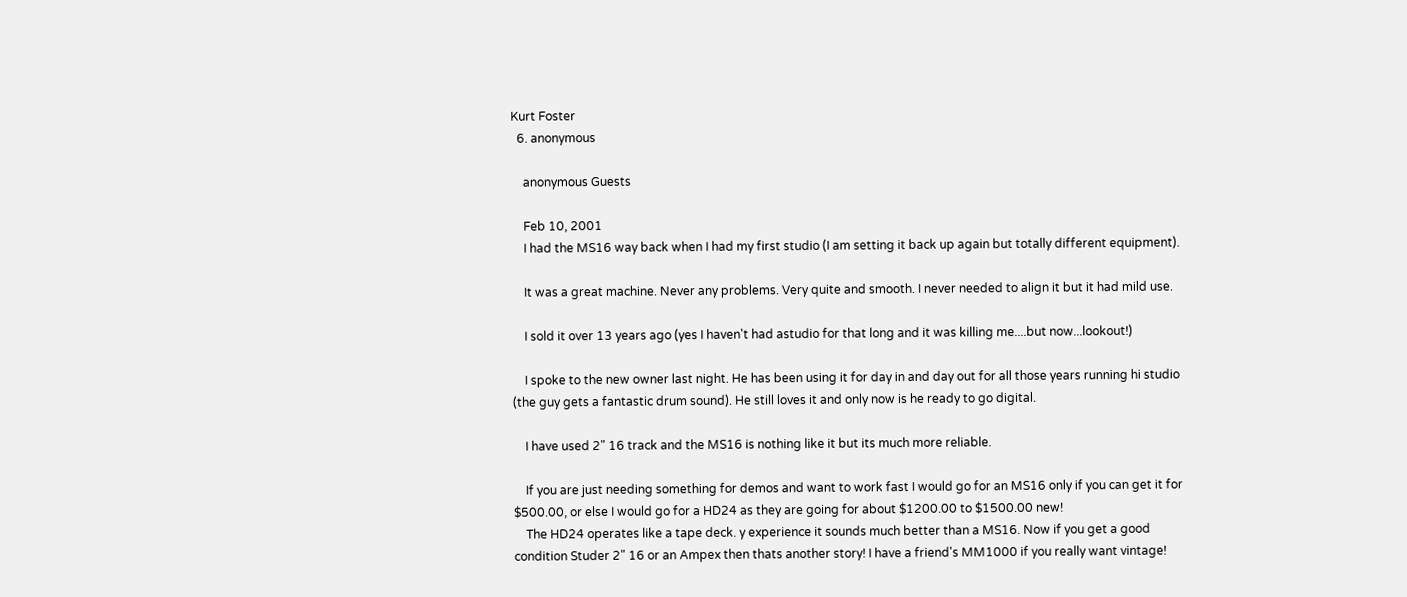Kurt Foster
  6. anonymous

    anonymous Guests

    Feb 10, 2001
    I had the MS16 way back when I had my first studio (I am setting it back up again but totally different equipment).

    It was a great machine. Never any problems. Very quite and smooth. I never needed to align it but it had mild use.

    I sold it over 13 years ago (yes I haven't had astudio for that long and it was killing me....but now...lookout!)

    I spoke to the new owner last night. He has been using it for day in and day out for all those years running hi studio (the guy gets a fantastic drum sound). He still loves it and only now is he ready to go digital.

    I have used 2" 16 track and the MS16 is nothing like it but its much more reliable.

    If you are just needing something for demos and want to work fast I would go for an MS16 only if you can get it for $500.00, or else I would go for a HD24 as they are going for about $1200.00 to $1500.00 new!
    The HD24 operates like a tape deck. y experience it sounds much better than a MS16. Now if you get a good condition Studer 2" 16 or an Ampex then thats another story! I have a friend's MM1000 if you really want vintage!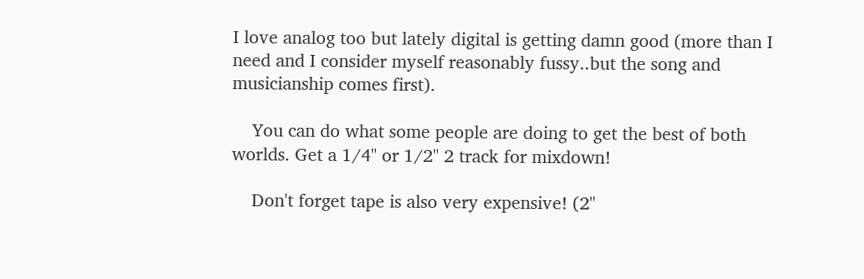I love analog too but lately digital is getting damn good (more than I need and I consider myself reasonably fussy..but the song and musicianship comes first).

    You can do what some people are doing to get the best of both worlds. Get a 1/4" or 1/2" 2 track for mixdown!

    Don't forget tape is also very expensive! (2"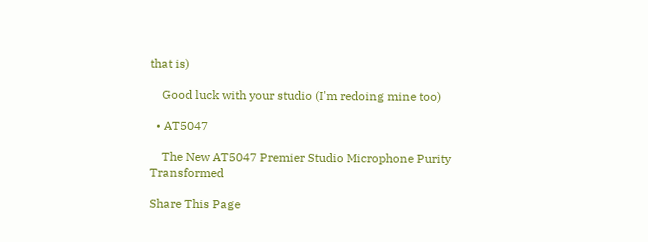that is)

    Good luck with your studio (I'm redoing mine too)

  • AT5047

    The New AT5047 Premier Studio Microphone Purity Transformed

Share This Page